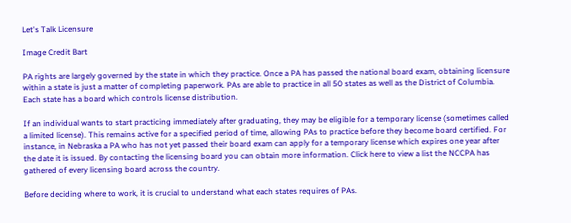Let's Talk Licensure

Image Credit Bart

PA rights are largely governed by the state in which they practice. Once a PA has passed the national board exam, obtaining licensure within a state is just a matter of completing paperwork. PAs are able to practice in all 50 states as well as the District of Columbia. Each state has a board which controls license distribution.

If an individual wants to start practicing immediately after graduating, they may be eligible for a temporary license (sometimes called a limited license). This remains active for a specified period of time, allowing PAs to practice before they become board certified. For instance, in Nebraska a PA who has not yet passed their board exam can apply for a temporary license which expires one year after the date it is issued. By contacting the licensing board you can obtain more information. Click here to view a list the NCCPA has gathered of every licensing board across the country.

Before deciding where to work, it is crucial to understand what each states requires of PAs.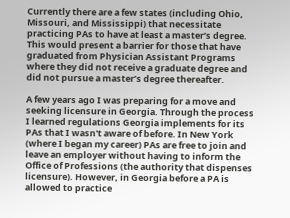Currently there are a few states (including Ohio, Missouri, and Mississippi) that necessitate practicing PAs to have at least a master’s degree. This would present a barrier for those that have graduated from Physician Assistant Programs where they did not receive a graduate degree and did not pursue a master’s degree thereafter.

A few years ago I was preparing for a move and seeking licensure in Georgia. Through the process I learned regulations Georgia implements for its PAs that I wasn't aware of before. In New York (where I began my career) PAs are free to join and leave an employer without having to inform the Office of Professions (the authority that dispenses licensure). However, in Georgia before a PA is allowed to practice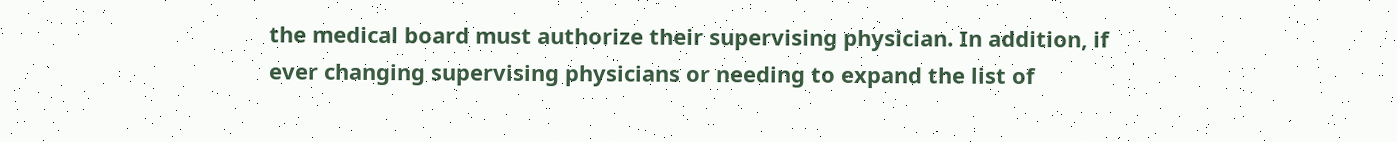the medical board must authorize their supervising physician. In addition, if ever changing supervising physicians or needing to expand the list of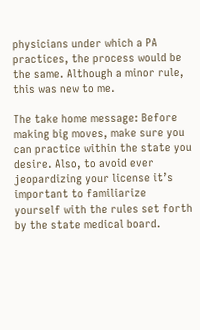physicians under which a PA practices, the process would be the same. Although a minor rule, this was new to me.

The take home message: Before making big moves, make sure you can practice within the state you desire. Also, to avoid ever jeopardizing your license it’s important to familiarize yourself with the rules set forth by the state medical board.